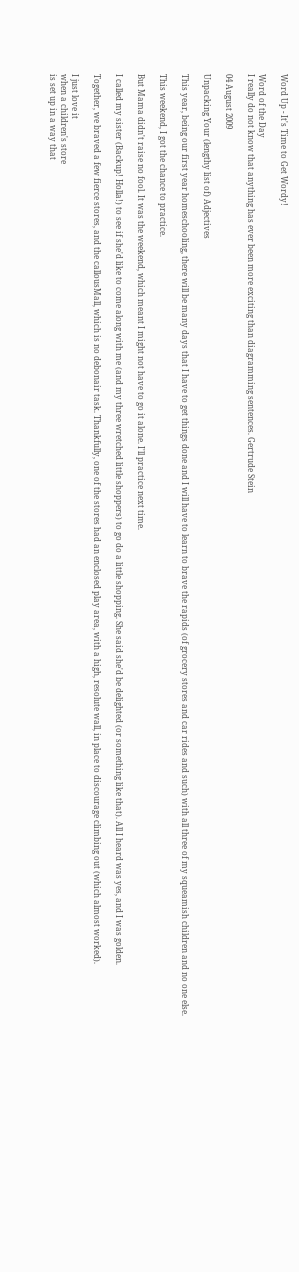Word Up - It's Time to Get Wordy!

Word of the Day
I really do not know that anything has ever been more exciting than diagramming sentences. Gertrude Stein

04 August 2009

Unpacking Your (lengthy list of) Adjectives

This year, being our first year homeschooling, there will be many days that I have to get things done and I will have to learn to brave the rapids (of grocery stores and car rides and such) with all three of my squeamish children and no one else.

This weekend, I got the chance to practice.

But Mama didn't raise no fool. It was the weekend, which meant I might not have to go it alone. I'll practice next time.

I called my sister (Backup! Holla!) to see if she'd like to come along with me (and my three wretched little shoppers) to go do a little shopping. She said she'd be delighted (or something like that). All I heard was yes, and I was golden.

Together, we braved a few fierce stores, and the callousMall, which is no debonair task. Thankfully, one of the stores had an enclosed play area, with a high, resolute wall, in place to discourage climbing out (which almost worked).

I just love it
when a children's store
is set up in a way that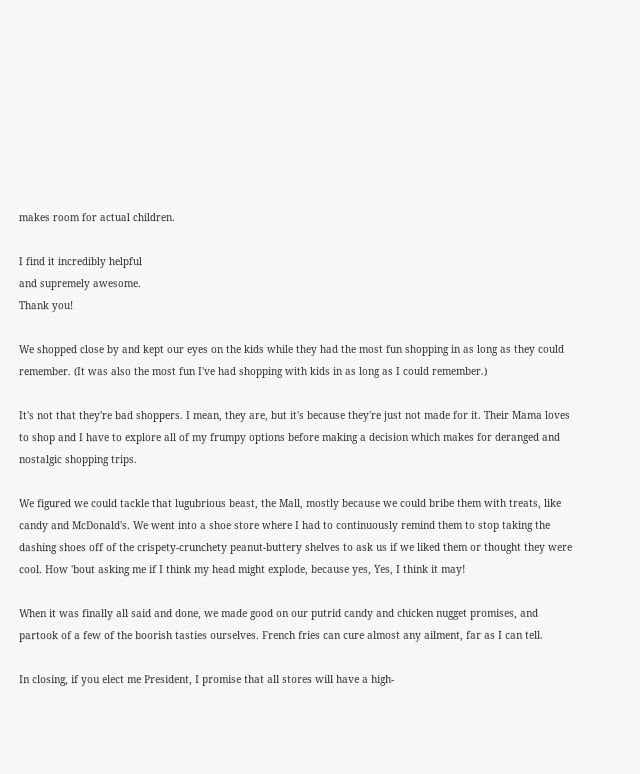makes room for actual children.

I find it incredibly helpful
and supremely awesome.
Thank you!

We shopped close by and kept our eyes on the kids while they had the most fun shopping in as long as they could remember. (It was also the most fun I've had shopping with kids in as long as I could remember.)

It's not that they're bad shoppers. I mean, they are, but it's because they're just not made for it. Their Mama loves to shop and I have to explore all of my frumpy options before making a decision which makes for deranged and nostalgic shopping trips.

We figured we could tackle that lugubrious beast, the Mall, mostly because we could bribe them with treats, like candy and McDonald's. We went into a shoe store where I had to continuously remind them to stop taking the dashing shoes off of the crispety-crunchety peanut-buttery shelves to ask us if we liked them or thought they were cool. How 'bout asking me if I think my head might explode, because yes, Yes, I think it may!

When it was finally all said and done, we made good on our putrid candy and chicken nugget promises, and partook of a few of the boorish tasties ourselves. French fries can cure almost any ailment, far as I can tell.

In closing, if you elect me President, I promise that all stores will have a high-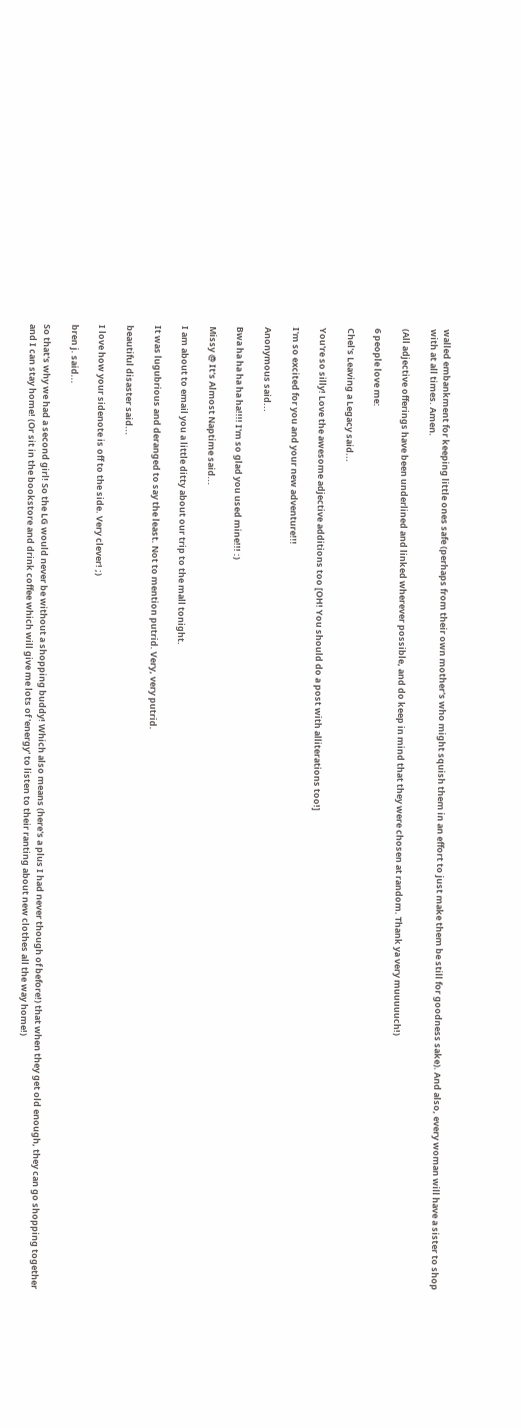walled embankment for keeping little ones safe (perhaps from their own mother's who might squish them in an effort to just make them be still for goodness sake). And also, every woman will have a sister to shop with at all times. Amen.

(All adjective offerings have been underlined and linked wherever possible, and do keep in mind that they were chosen at random. Thank ya very muuuuuch!)

6 people love me:

Chel's Leaving a Legacy said...

You're so silly! Love the awesome adjective additions too [OH! You should do a post with alliterations too!]

I'm so excited for you and your new adventure!!!

Anonymous said...

Bwa ha ha ha ha ha!!!! I'm so glad you used mine!!! :)

Missy @ It's Almost Naptime said...

I am about to email you a little ditty about our trip to the mall tonight.

It was lugubrious and deranged to say the least. Not to mention putrid. Very, very putrid.

beautiful disaster said...

I love how your sidenote is off to the side. Very clever! ;)

bren j. said...

So that's why we had a second girl! So the LG would never be without a shopping buddy! Which also means (here's a plus I had never though of before!) that when they get old enough, they can go shopping together and I can stay home! (Or sit in the bookstore and drink coffee which will give me lots of 'energy' to listen to their ranting about new clothes all the way home!)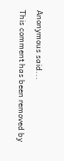Anonymous said...
This comment has been removed by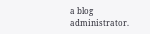a blog administrator.